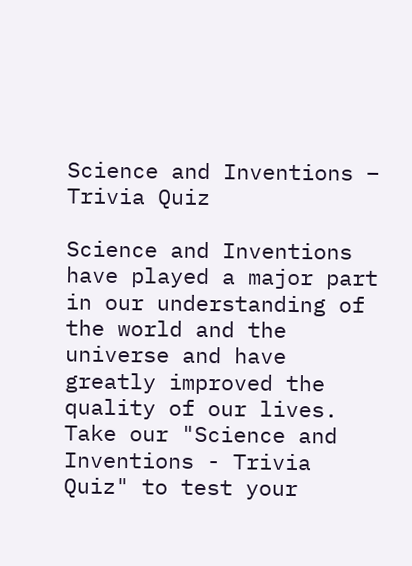Science and Inventions – Trivia Quiz

Science and Inventions have played a major part in our understanding of the world and the universe and have greatly improved the quality of our lives. Take our "Science and Inventions - Trivia Quiz" to test your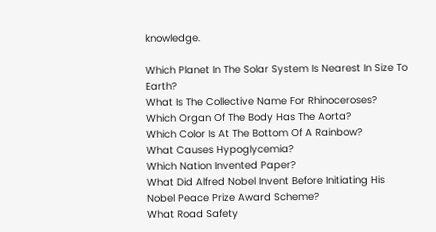knowledge.

Which Planet In The Solar System Is Nearest In Size To Earth?
What Is The Collective Name For Rhinoceroses?
Which Organ Of The Body Has The Aorta?
Which Color Is At The Bottom Of A Rainbow?
What Causes Hypoglycemia?
Which Nation Invented Paper?
What Did Alfred Nobel Invent Before Initiating His Nobel Peace Prize Award Scheme?
What Road Safety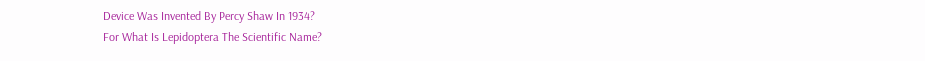Device Was Invented By Percy Shaw In 1934?
For What Is Lepidoptera The Scientific Name?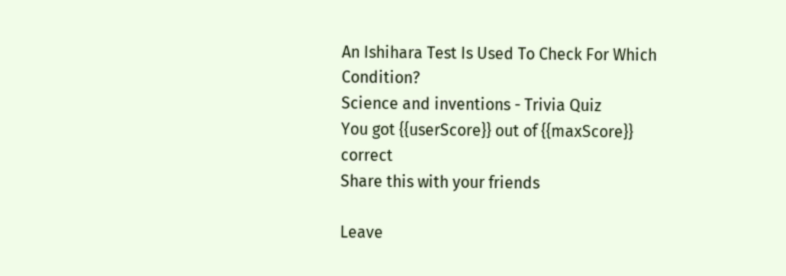An Ishihara Test Is Used To Check For Which Condition?
Science and inventions - Trivia Quiz
You got {{userScore}} out of {{maxScore}} correct
Share this with your friends

Leave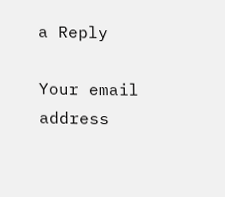a Reply

Your email address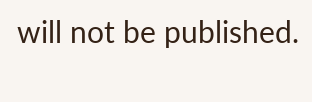will not be published.